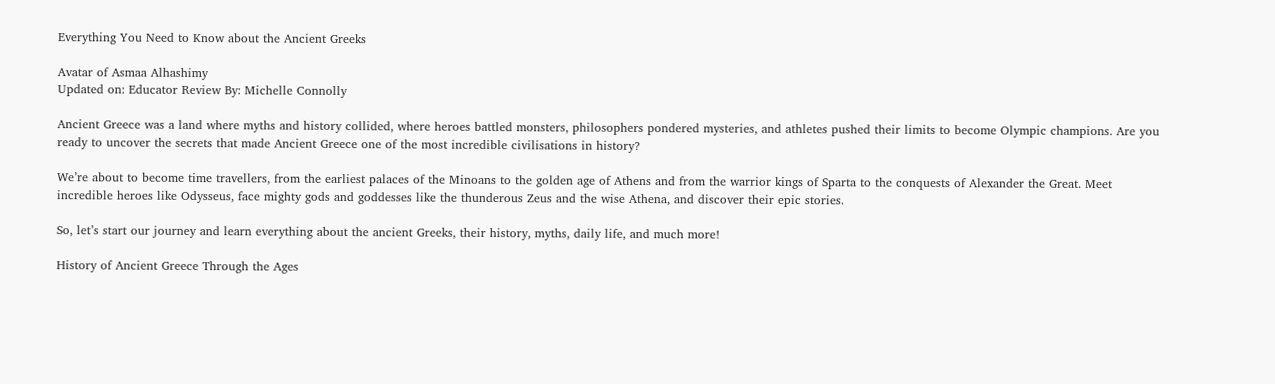Everything You Need to Know about the Ancient Greeks

Avatar of Asmaa Alhashimy
Updated on: Educator Review By: Michelle Connolly

Ancient Greece was a land where myths and history collided, where heroes battled monsters, philosophers pondered mysteries, and athletes pushed their limits to become Olympic champions. Are you ready to uncover the secrets that made Ancient Greece one of the most incredible civilisations in history?

We’re about to become time travellers, from the earliest palaces of the Minoans to the golden age of Athens and from the warrior kings of Sparta to the conquests of Alexander the Great. Meet incredible heroes like Odysseus, face mighty gods and goddesses like the thunderous Zeus and the wise Athena, and discover their epic stories.

So, let’s start our journey and learn everything about the ancient Greeks, their history, myths, daily life, and much more!

History of Ancient Greece Through the Ages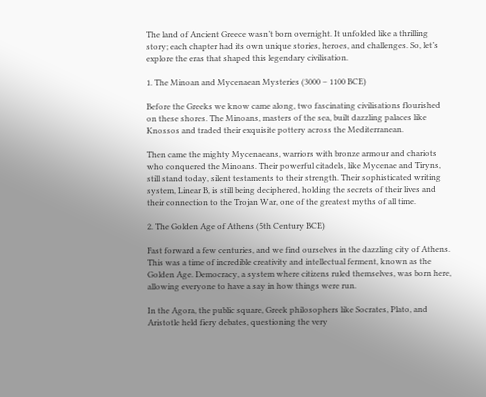The land of Ancient Greece wasn’t born overnight. It unfolded like a thrilling story; each chapter had its own unique stories, heroes, and challenges. So, let’s explore the eras that shaped this legendary civilisation.

1. The Minoan and Mycenaean Mysteries (3000 – 1100 BCE)

Before the Greeks we know came along, two fascinating civilisations flourished on these shores. The Minoans, masters of the sea, built dazzling palaces like Knossos and traded their exquisite pottery across the Mediterranean.

Then came the mighty Mycenaeans, warriors with bronze armour and chariots who conquered the Minoans. Their powerful citadels, like Mycenae and Tiryns, still stand today, silent testaments to their strength. Their sophisticated writing system, Linear B, is still being deciphered, holding the secrets of their lives and their connection to the Trojan War, one of the greatest myths of all time.

2. The Golden Age of Athens (5th Century BCE)

Fast forward a few centuries, and we find ourselves in the dazzling city of Athens. This was a time of incredible creativity and intellectual ferment, known as the Golden Age. Democracy, a system where citizens ruled themselves, was born here, allowing everyone to have a say in how things were run.

In the Agora, the public square, Greek philosophers like Socrates, Plato, and Aristotle held fiery debates, questioning the very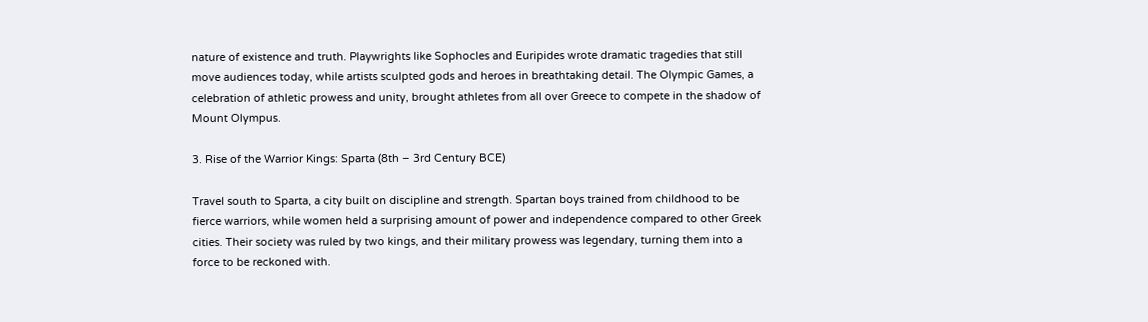nature of existence and truth. Playwrights like Sophocles and Euripides wrote dramatic tragedies that still move audiences today, while artists sculpted gods and heroes in breathtaking detail. The Olympic Games, a celebration of athletic prowess and unity, brought athletes from all over Greece to compete in the shadow of Mount Olympus.

3. Rise of the Warrior Kings: Sparta (8th – 3rd Century BCE)

Travel south to Sparta, a city built on discipline and strength. Spartan boys trained from childhood to be fierce warriors, while women held a surprising amount of power and independence compared to other Greek cities. Their society was ruled by two kings, and their military prowess was legendary, turning them into a force to be reckoned with.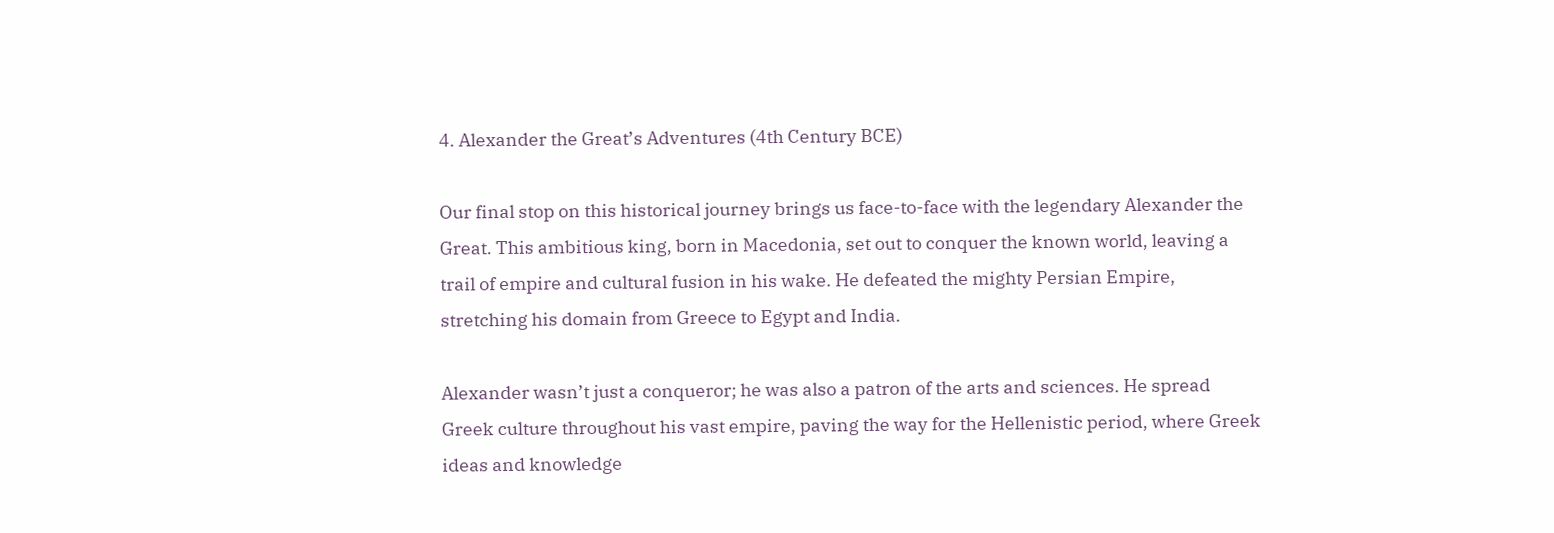4. Alexander the Great’s Adventures (4th Century BCE)

Our final stop on this historical journey brings us face-to-face with the legendary Alexander the Great. This ambitious king, born in Macedonia, set out to conquer the known world, leaving a trail of empire and cultural fusion in his wake. He defeated the mighty Persian Empire, stretching his domain from Greece to Egypt and India.

Alexander wasn’t just a conqueror; he was also a patron of the arts and sciences. He spread Greek culture throughout his vast empire, paving the way for the Hellenistic period, where Greek ideas and knowledge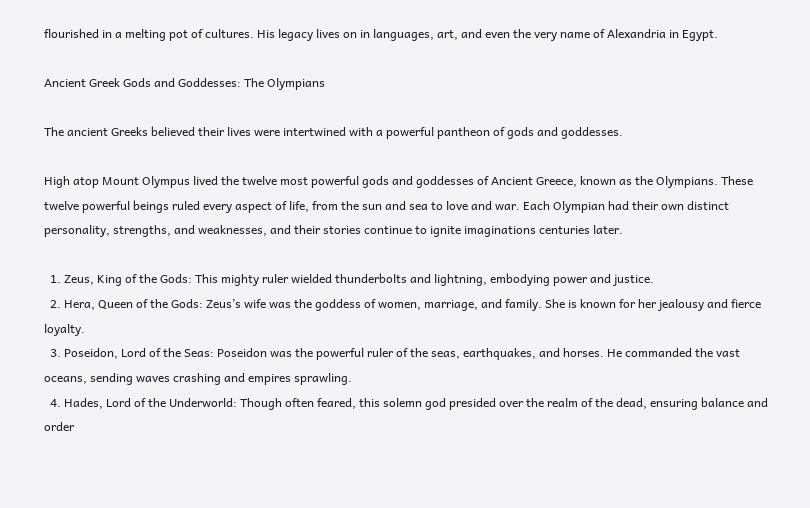flourished in a melting pot of cultures. His legacy lives on in languages, art, and even the very name of Alexandria in Egypt.

Ancient Greek Gods and Goddesses: The Olympians

The ancient Greeks believed their lives were intertwined with a powerful pantheon of gods and goddesses.

High atop Mount Olympus lived the twelve most powerful gods and goddesses of Ancient Greece, known as the Olympians. These twelve powerful beings ruled every aspect of life, from the sun and sea to love and war. Each Olympian had their own distinct personality, strengths, and weaknesses, and their stories continue to ignite imaginations centuries later.

  1. Zeus, King of the Gods: This mighty ruler wielded thunderbolts and lightning, embodying power and justice.
  2. Hera, Queen of the Gods: Zeus’s wife was the goddess of women, marriage, and family. She is known for her jealousy and fierce loyalty.
  3. Poseidon, Lord of the Seas: Poseidon was the powerful ruler of the seas, earthquakes, and horses. He commanded the vast oceans, sending waves crashing and empires sprawling.
  4. Hades, Lord of the Underworld: Though often feared, this solemn god presided over the realm of the dead, ensuring balance and order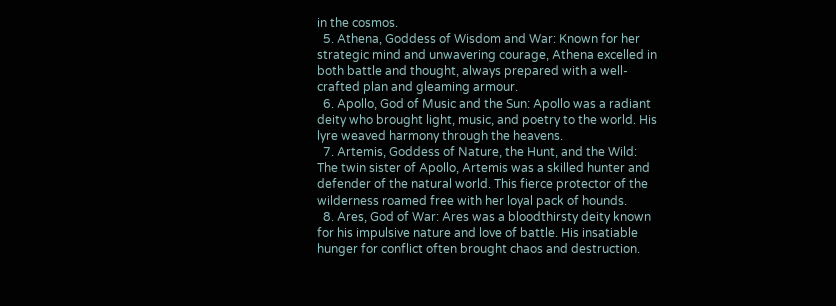in the cosmos.
  5. Athena, Goddess of Wisdom and War: Known for her strategic mind and unwavering courage, Athena excelled in both battle and thought, always prepared with a well-crafted plan and gleaming armour.
  6. Apollo, God of Music and the Sun: Apollo was a radiant deity who brought light, music, and poetry to the world. His lyre weaved harmony through the heavens.
  7. Artemis, Goddess of Nature, the Hunt, and the Wild: The twin sister of Apollo, Artemis was a skilled hunter and defender of the natural world. This fierce protector of the wilderness roamed free with her loyal pack of hounds.
  8. Ares, God of War: Ares was a bloodthirsty deity known for his impulsive nature and love of battle. His insatiable hunger for conflict often brought chaos and destruction.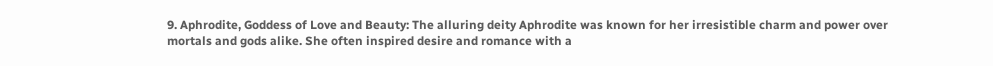9. Aphrodite, Goddess of Love and Beauty: The alluring deity Aphrodite was known for her irresistible charm and power over mortals and gods alike. She often inspired desire and romance with a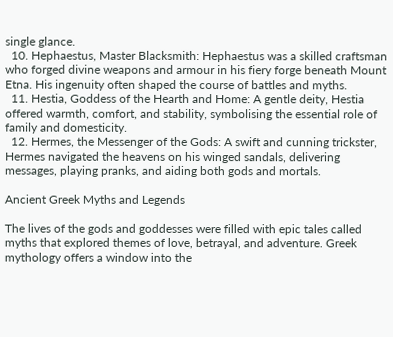single glance.
  10. Hephaestus, Master Blacksmith: Hephaestus was a skilled craftsman who forged divine weapons and armour in his fiery forge beneath Mount Etna. His ingenuity often shaped the course of battles and myths.
  11. Hestia, Goddess of the Hearth and Home: A gentle deity, Hestia offered warmth, comfort, and stability, symbolising the essential role of family and domesticity.
  12. Hermes, the Messenger of the Gods: A swift and cunning trickster, Hermes navigated the heavens on his winged sandals, delivering messages, playing pranks, and aiding both gods and mortals.

Ancient Greek Myths and Legends

The lives of the gods and goddesses were filled with epic tales called myths that explored themes of love, betrayal, and adventure. Greek mythology offers a window into the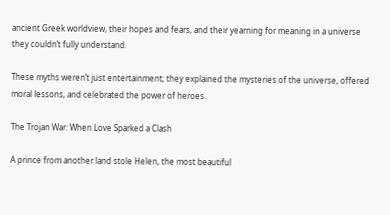ancient Greek worldview, their hopes and fears, and their yearning for meaning in a universe they couldn’t fully understand.

These myths weren’t just entertainment; they explained the mysteries of the universe, offered moral lessons, and celebrated the power of heroes.

The Trojan War: When Love Sparked a Clash

A prince from another land stole Helen, the most beautiful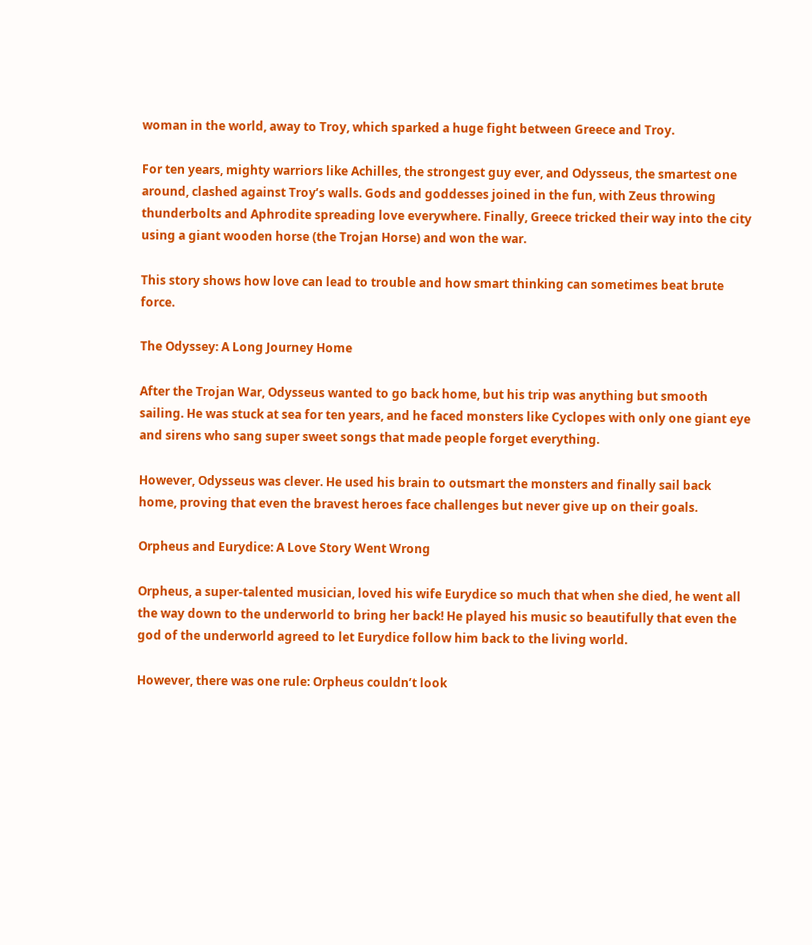woman in the world, away to Troy, which sparked a huge fight between Greece and Troy.

For ten years, mighty warriors like Achilles, the strongest guy ever, and Odysseus, the smartest one around, clashed against Troy’s walls. Gods and goddesses joined in the fun, with Zeus throwing thunderbolts and Aphrodite spreading love everywhere. Finally, Greece tricked their way into the city using a giant wooden horse (the Trojan Horse) and won the war.

This story shows how love can lead to trouble and how smart thinking can sometimes beat brute force.

The Odyssey: A Long Journey Home

After the Trojan War, Odysseus wanted to go back home, but his trip was anything but smooth sailing. He was stuck at sea for ten years, and he faced monsters like Cyclopes with only one giant eye and sirens who sang super sweet songs that made people forget everything.

However, Odysseus was clever. He used his brain to outsmart the monsters and finally sail back home, proving that even the bravest heroes face challenges but never give up on their goals.

Orpheus and Eurydice: A Love Story Went Wrong

Orpheus, a super-talented musician, loved his wife Eurydice so much that when she died, he went all the way down to the underworld to bring her back! He played his music so beautifully that even the god of the underworld agreed to let Eurydice follow him back to the living world.

However, there was one rule: Orpheus couldn’t look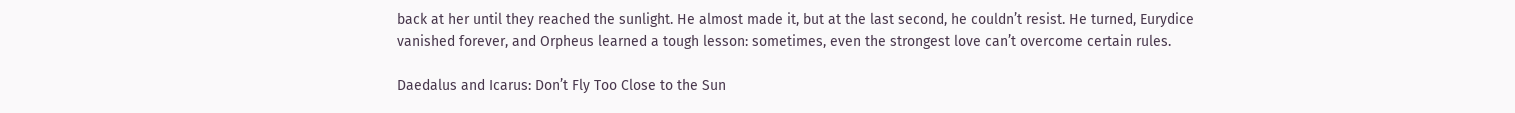back at her until they reached the sunlight. He almost made it, but at the last second, he couldn’t resist. He turned, Eurydice vanished forever, and Orpheus learned a tough lesson: sometimes, even the strongest love can’t overcome certain rules.

Daedalus and Icarus: Don’t Fly Too Close to the Sun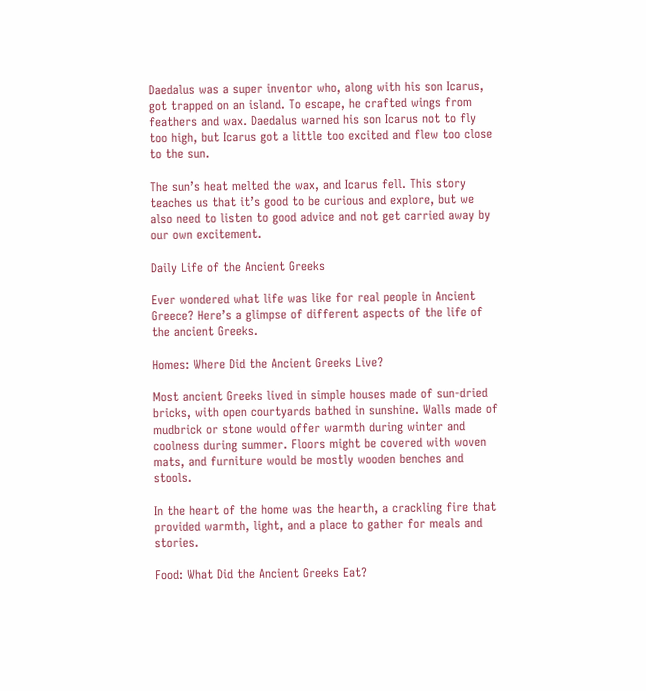Daedalus was a super inventor who, along with his son Icarus, got trapped on an island. To escape, he crafted wings from feathers and wax. Daedalus warned his son Icarus not to fly too high, but Icarus got a little too excited and flew too close to the sun.

The sun’s heat melted the wax, and Icarus fell. This story teaches us that it’s good to be curious and explore, but we also need to listen to good advice and not get carried away by our own excitement.

Daily Life of the Ancient Greeks

Ever wondered what life was like for real people in Ancient Greece? Here’s a glimpse of different aspects of the life of the ancient Greeks.

Homes: Where Did the Ancient Greeks Live?

Most ancient Greeks lived in simple houses made of sun-dried bricks, with open courtyards bathed in sunshine. Walls made of mudbrick or stone would offer warmth during winter and coolness during summer. Floors might be covered with woven mats, and furniture would be mostly wooden benches and stools.

In the heart of the home was the hearth, a crackling fire that provided warmth, light, and a place to gather for meals and stories.

Food: What Did the Ancient Greeks Eat?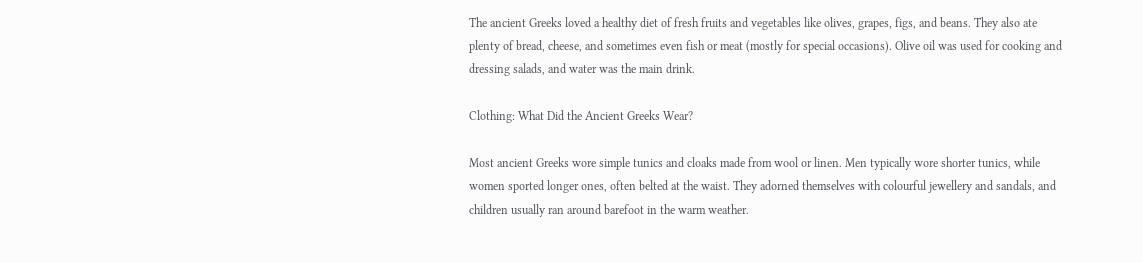The ancient Greeks loved a healthy diet of fresh fruits and vegetables like olives, grapes, figs, and beans. They also ate plenty of bread, cheese, and sometimes even fish or meat (mostly for special occasions). Olive oil was used for cooking and dressing salads, and water was the main drink.

Clothing: What Did the Ancient Greeks Wear?

Most ancient Greeks wore simple tunics and cloaks made from wool or linen. Men typically wore shorter tunics, while women sported longer ones, often belted at the waist. They adorned themselves with colourful jewellery and sandals, and children usually ran around barefoot in the warm weather.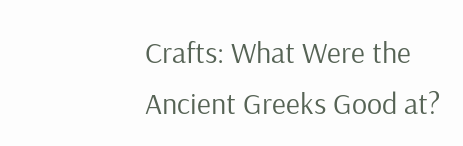Crafts: What Were the Ancient Greeks Good at?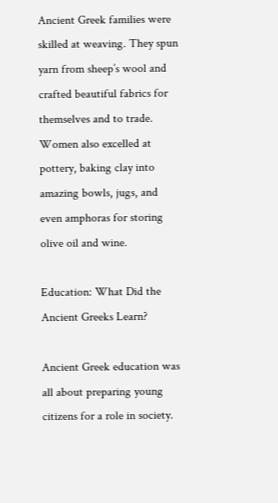Ancient Greek families were skilled at weaving. They spun yarn from sheep’s wool and crafted beautiful fabrics for themselves and to trade. Women also excelled at pottery, baking clay into amazing bowls, jugs, and even amphoras for storing olive oil and wine.

Education: What Did the Ancient Greeks Learn?

Ancient Greek education was all about preparing young citizens for a role in society.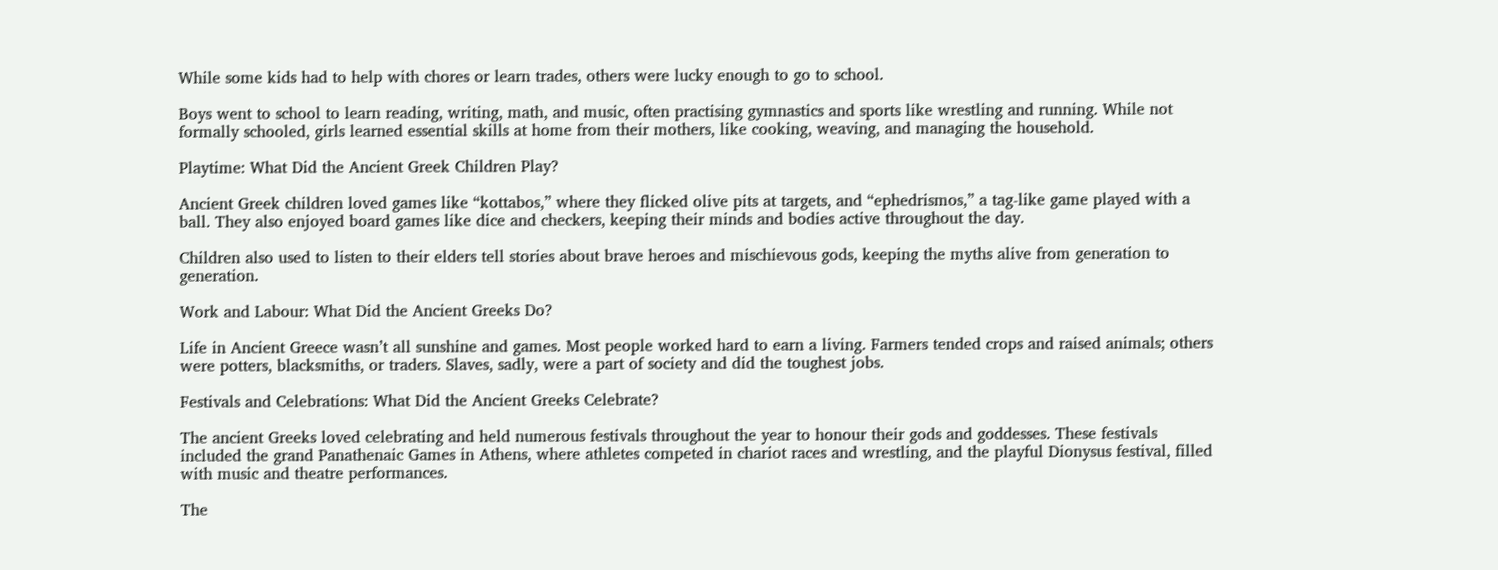While some kids had to help with chores or learn trades, others were lucky enough to go to school.

Boys went to school to learn reading, writing, math, and music, often practising gymnastics and sports like wrestling and running. While not formally schooled, girls learned essential skills at home from their mothers, like cooking, weaving, and managing the household.

Playtime: What Did the Ancient Greek Children Play?

Ancient Greek children loved games like “kottabos,” where they flicked olive pits at targets, and “ephedrismos,” a tag-like game played with a ball. They also enjoyed board games like dice and checkers, keeping their minds and bodies active throughout the day.

Children also used to listen to their elders tell stories about brave heroes and mischievous gods, keeping the myths alive from generation to generation.

Work and Labour: What Did the Ancient Greeks Do?

Life in Ancient Greece wasn’t all sunshine and games. Most people worked hard to earn a living. Farmers tended crops and raised animals; others were potters, blacksmiths, or traders. Slaves, sadly, were a part of society and did the toughest jobs.

Festivals and Celebrations: What Did the Ancient Greeks Celebrate?

The ancient Greeks loved celebrating and held numerous festivals throughout the year to honour their gods and goddesses. These festivals included the grand Panathenaic Games in Athens, where athletes competed in chariot races and wrestling, and the playful Dionysus festival, filled with music and theatre performances.

The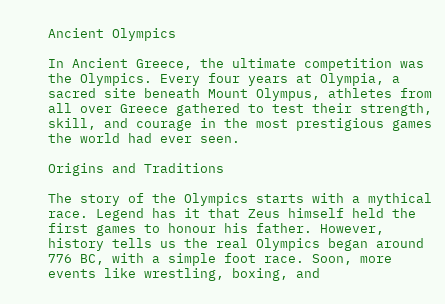Ancient Olympics

In Ancient Greece, the ultimate competition was the Olympics. Every four years at Olympia, a sacred site beneath Mount Olympus, athletes from all over Greece gathered to test their strength, skill, and courage in the most prestigious games the world had ever seen.

Origins and Traditions

The story of the Olympics starts with a mythical race. Legend has it that Zeus himself held the first games to honour his father. However, history tells us the real Olympics began around 776 BC, with a simple foot race. Soon, more events like wrestling, boxing, and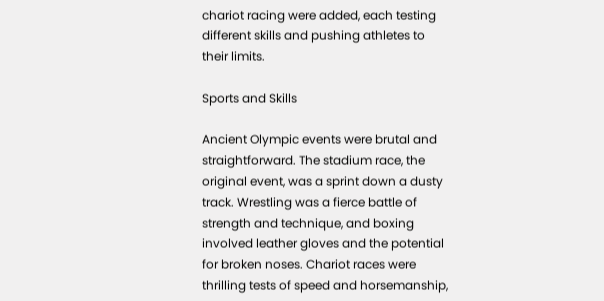chariot racing were added, each testing different skills and pushing athletes to their limits.

Sports and Skills

Ancient Olympic events were brutal and straightforward. The stadium race, the original event, was a sprint down a dusty track. Wrestling was a fierce battle of strength and technique, and boxing involved leather gloves and the potential for broken noses. Chariot races were thrilling tests of speed and horsemanship,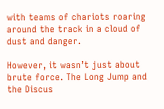with teams of chariots roaring around the track in a cloud of dust and danger.

However, it wasn’t just about brute force. The Long Jump and the Discus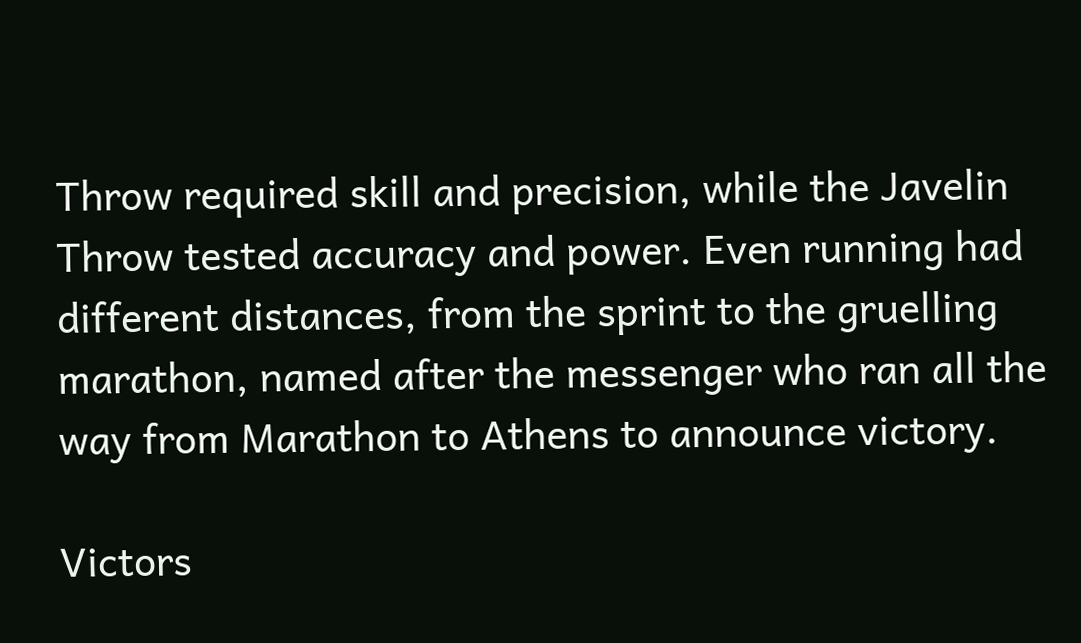Throw required skill and precision, while the Javelin Throw tested accuracy and power. Even running had different distances, from the sprint to the gruelling marathon, named after the messenger who ran all the way from Marathon to Athens to announce victory.

Victors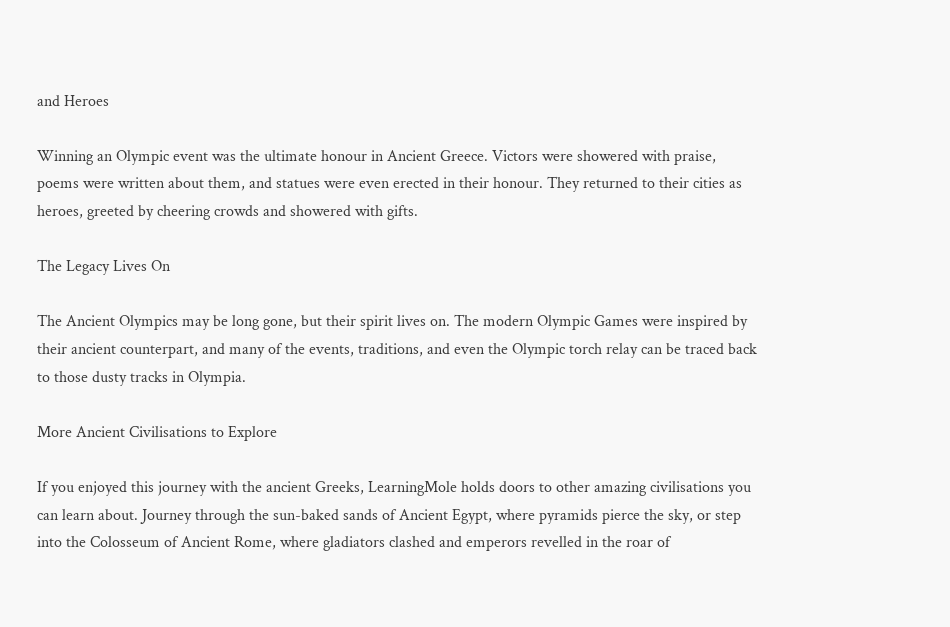and Heroes

Winning an Olympic event was the ultimate honour in Ancient Greece. Victors were showered with praise, poems were written about them, and statues were even erected in their honour. They returned to their cities as heroes, greeted by cheering crowds and showered with gifts.

The Legacy Lives On

The Ancient Olympics may be long gone, but their spirit lives on. The modern Olympic Games were inspired by their ancient counterpart, and many of the events, traditions, and even the Olympic torch relay can be traced back to those dusty tracks in Olympia.

More Ancient Civilisations to Explore

If you enjoyed this journey with the ancient Greeks, LearningMole holds doors to other amazing civilisations you can learn about. Journey through the sun-baked sands of Ancient Egypt, where pyramids pierce the sky, or step into the Colosseum of Ancient Rome, where gladiators clashed and emperors revelled in the roar of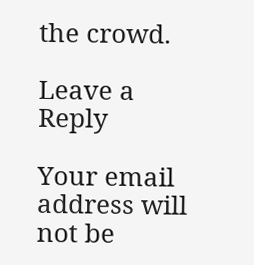the crowd.

Leave a Reply

Your email address will not be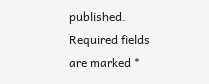published. Required fields are marked *